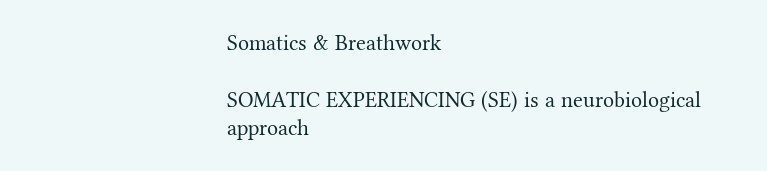Somatics & Breathwork

SOMATIC EXPERIENCING (SE) is a neurobiological approach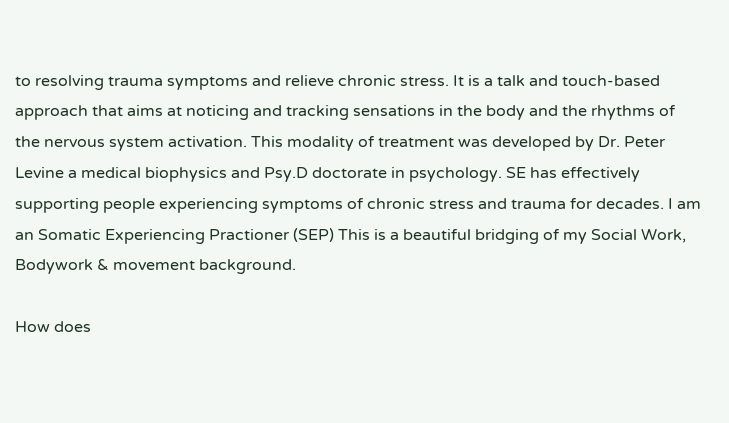to resolving trauma symptoms and relieve chronic stress. It is a talk and touch-based approach that aims at noticing and tracking sensations in the body and the rhythms of the nervous system activation. This modality of treatment was developed by Dr. Peter Levine a medical biophysics and Psy.D doctorate in psychology. SE has effectively supporting people experiencing symptoms of chronic stress and trauma for decades. I am an Somatic Experiencing Practioner (SEP) This is a beautiful bridging of my Social Work, Bodywork & movement background.

How does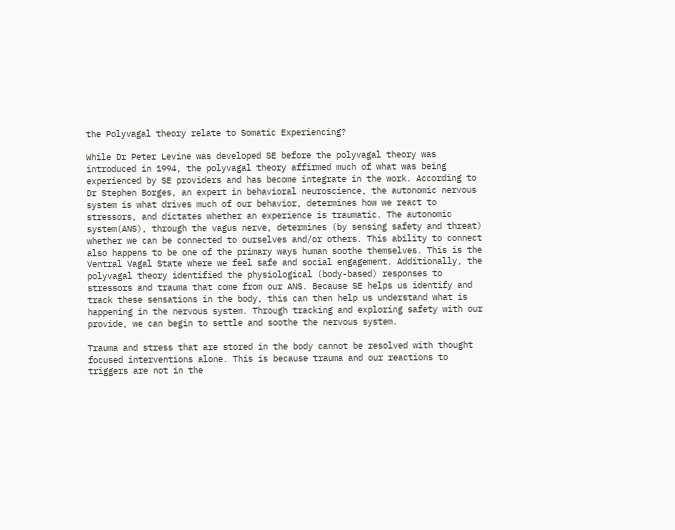the Polyvagal theory relate to Somatic Experiencing?

While Dr Peter Levine was developed SE before the polyvagal theory was introduced in 1994, the polyvagal theory affirmed much of what was being experienced by SE providers and has become integrate in the work. According to Dr Stephen Borges, an expert in behavioral neuroscience, the autonomic nervous system is what drives much of our behavior, determines how we react to stressors, and dictates whether an experience is traumatic. The autonomic system(ANS), through the vagus nerve, determines (by sensing safety and threat)  whether we can be connected to ourselves and/or others. This ability to connect also happens to be one of the primary ways human soothe themselves. This is the  Ventral Vagal State where we feel safe and social engagement. Additionally, the polyvagal theory identified the physiological (body-based) responses to stressors and trauma that come from our ANS. Because SE helps us identify and track these sensations in the body, this can then help us understand what is happening in the nervous system. Through tracking and exploring safety with our provide, we can begin to settle and soothe the nervous system.

Trauma and stress that are stored in the body cannot be resolved with thought focused interventions alone. This is because trauma and our reactions to triggers are not in the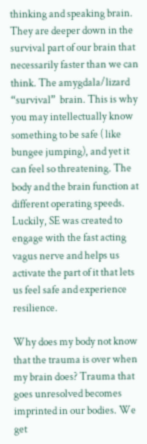thinking and speaking brain. They are deeper down in the survival part of our brain that necessarily faster than we can think. The amygdala/lizard “survival”  brain. This is why you may intellectually know something to be safe ( like bungee jumping), and yet it can feel so threatening. The body and the brain function at different operating speeds. Luckily, SE was created to engage with the fast acting vagus nerve and helps us activate the part of it that lets us feel safe and experience resilience.

Why does my body not know that the trauma is over when my brain does? Trauma that goes unresolved becomes imprinted in our bodies. We get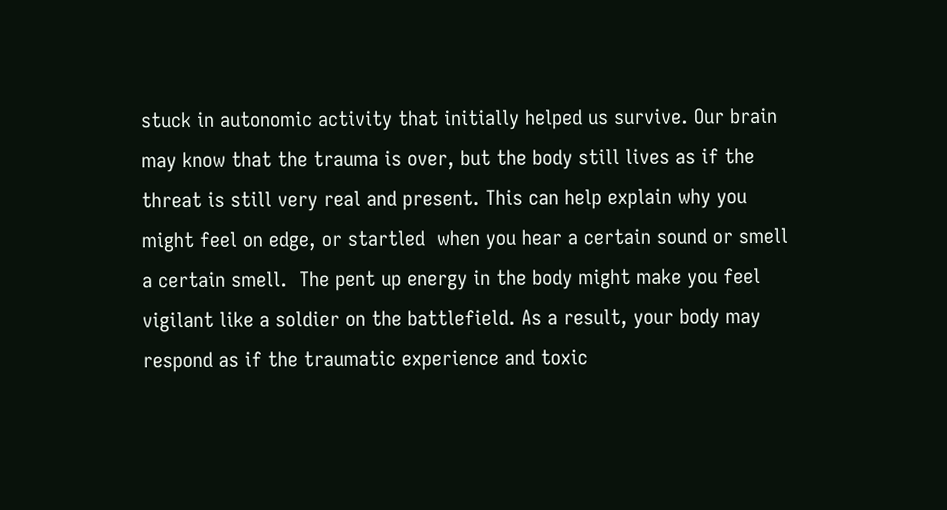stuck in autonomic activity that initially helped us survive. Our brain may know that the trauma is over, but the body still lives as if the threat is still very real and present. This can help explain why you might feel on edge, or startled  when you hear a certain sound or smell a certain smell.  The pent up energy in the body might make you feel vigilant like a soldier on the battlefield. As a result, your body may respond as if the traumatic experience and toxic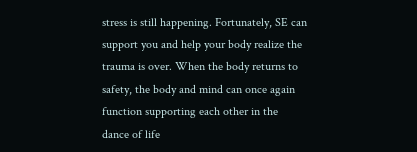stress is still happening. Fortunately, SE can support you and help your body realize the trauma is over. When the body returns to safety, the body and mind can once again function supporting each other in the dance of life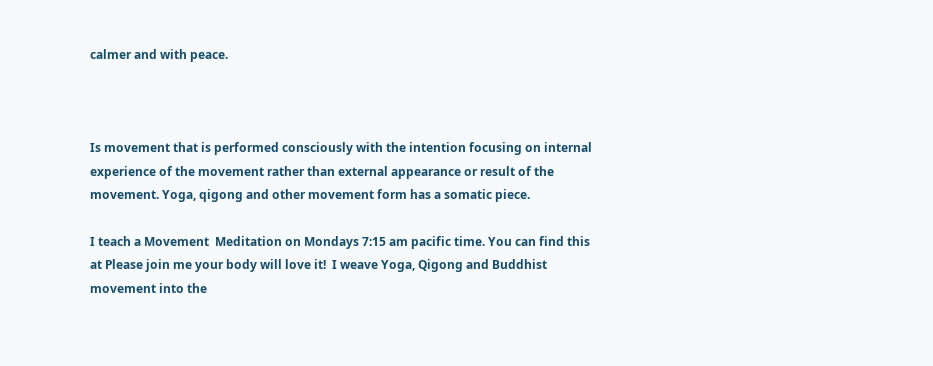calmer and with peace.



Is movement that is performed consciously with the intention focusing on internal experience of the movement rather than external appearance or result of the movement. Yoga, qigong and other movement form has a somatic piece.

I teach a Movement  Meditation on Mondays 7:15 am pacific time. You can find this at Please join me your body will love it!  I weave Yoga, Qigong and Buddhist movement into the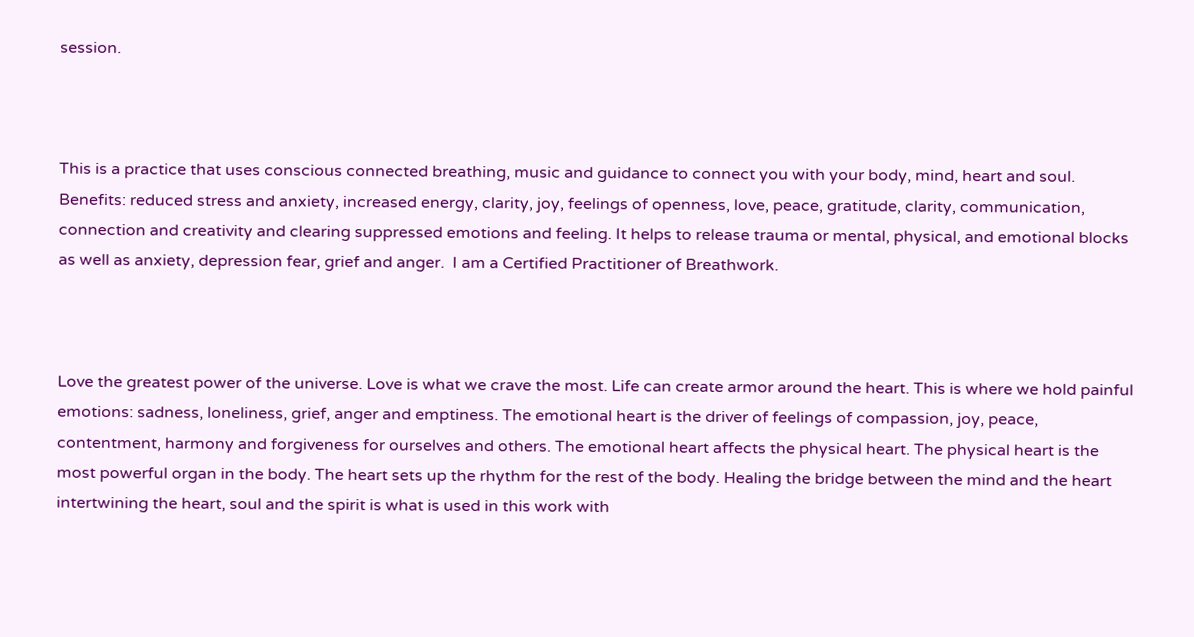session.



This is a practice that uses conscious connected breathing, music and guidance to connect you with your body, mind, heart and soul.  Benefits: reduced stress and anxiety, increased energy, clarity, joy, feelings of openness, love, peace, gratitude, clarity, communication, connection and creativity and clearing suppressed emotions and feeling. It helps to release trauma or mental, physical, and emotional blocks as well as anxiety, depression fear, grief and anger.  I am a Certified Practitioner of Breathwork.



Love the greatest power of the universe. Love is what we crave the most. Life can create armor around the heart. This is where we hold painful emotions: sadness, loneliness, grief, anger and emptiness. The emotional heart is the driver of feelings of compassion, joy, peace, contentment, harmony and forgiveness for ourselves and others. The emotional heart affects the physical heart. The physical heart is the most powerful organ in the body. The heart sets up the rhythm for the rest of the body. Healing the bridge between the mind and the heart intertwining the heart, soul and the spirit is what is used in this work with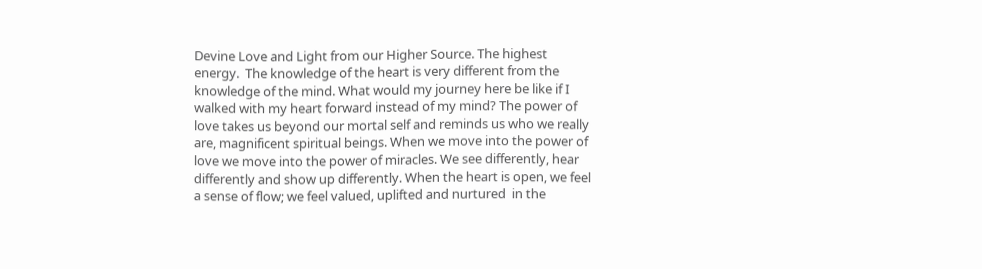Devine Love and Light from our Higher Source. The highest energy.  The knowledge of the heart is very different from the knowledge of the mind. What would my journey here be like if I walked with my heart forward instead of my mind? The power of love takes us beyond our mortal self and reminds us who we really are, magnificent spiritual beings. When we move into the power of love we move into the power of miracles. We see differently, hear differently and show up differently. When the heart is open, we feel a sense of flow; we feel valued, uplifted and nurtured  in the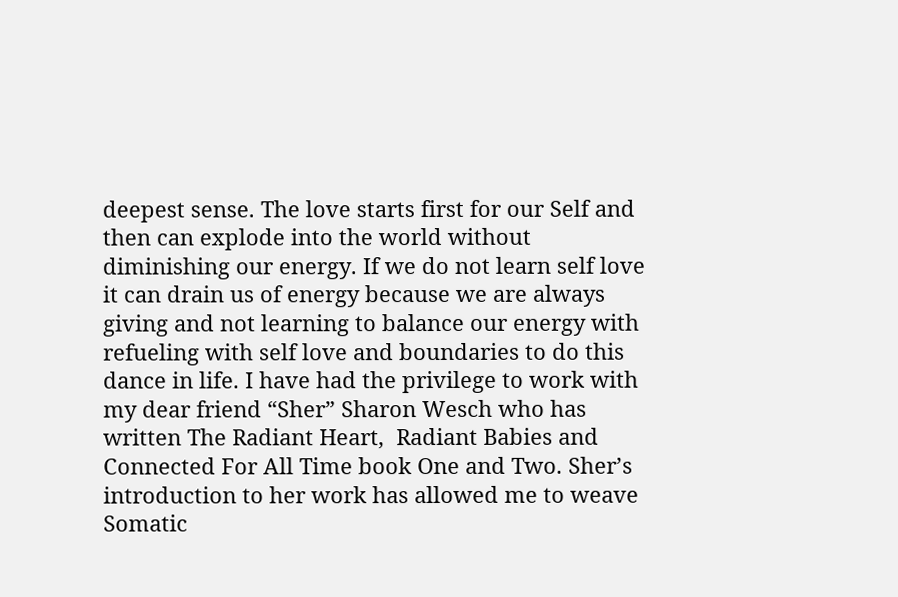deepest sense. The love starts first for our Self and then can explode into the world without diminishing our energy. If we do not learn self love it can drain us of energy because we are always giving and not learning to balance our energy with refueling with self love and boundaries to do this dance in life. I have had the privilege to work with my dear friend “Sher” Sharon Wesch who has written The Radiant Heart,  Radiant Babies and Connected For All Time book One and Two. Sher’s introduction to her work has allowed me to weave Somatic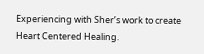Experiencing with Sher’s work to create Heart Centered Healing.